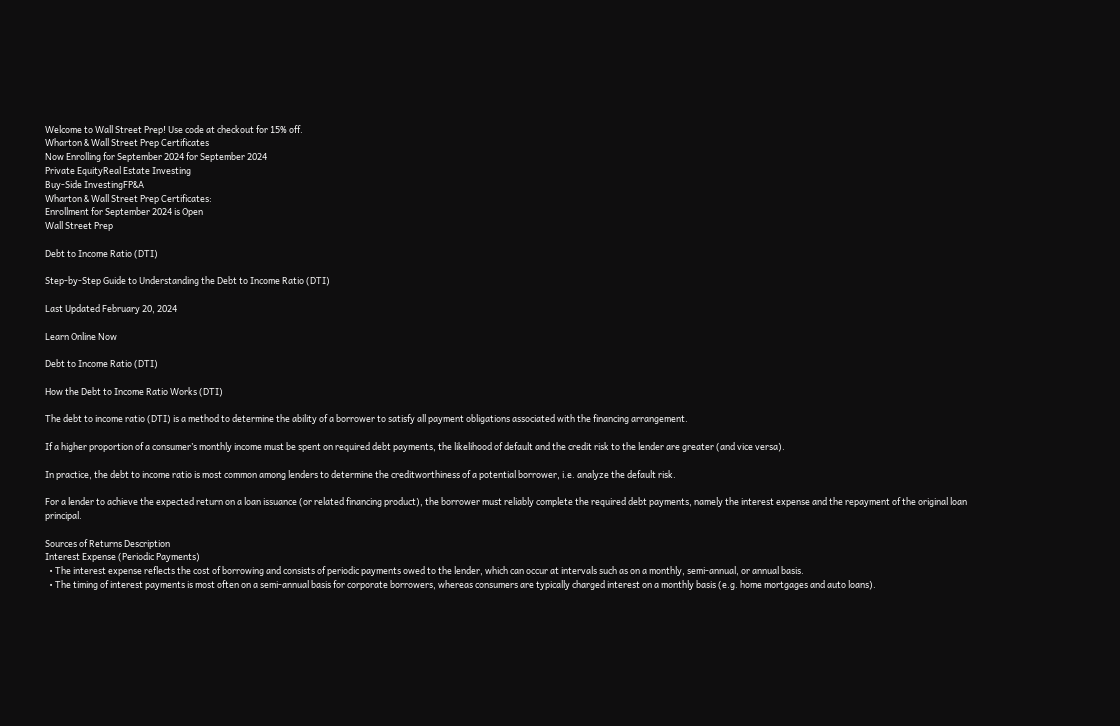Welcome to Wall Street Prep! Use code at checkout for 15% off.
Wharton & Wall Street Prep Certificates
Now Enrolling for September 2024 for September 2024
Private EquityReal Estate Investing
Buy-Side InvestingFP&A
Wharton & Wall Street Prep Certificates:
Enrollment for September 2024 is Open
Wall Street Prep

Debt to Income Ratio (DTI)

Step-by-Step Guide to Understanding the Debt to Income Ratio (DTI)

Last Updated February 20, 2024

Learn Online Now

Debt to Income Ratio (DTI)

How the Debt to Income Ratio Works (DTI)

The debt to income ratio (DTI) is a method to determine the ability of a borrower to satisfy all payment obligations associated with the financing arrangement.

If a higher proportion of a consumer’s monthly income must be spent on required debt payments, the likelihood of default and the credit risk to the lender are greater (and vice versa).

In practice, the debt to income ratio is most common among lenders to determine the creditworthiness of a potential borrower, i.e. analyze the default risk.

For a lender to achieve the expected return on a loan issuance (or related financing product), the borrower must reliably complete the required debt payments, namely the interest expense and the repayment of the original loan principal.

Sources of Returns Description
Interest Expense (Periodic Payments)
  • The interest expense reflects the cost of borrowing and consists of periodic payments owed to the lender, which can occur at intervals such as on a monthly, semi-annual, or annual basis.
  • The timing of interest payments is most often on a semi-annual basis for corporate borrowers, whereas consumers are typically charged interest on a monthly basis (e.g. home mortgages and auto loans).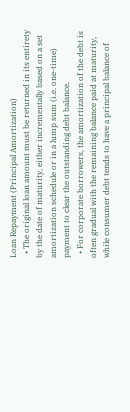Loan Repayment (Principal Amortization)
  • The original loan amount must be returned in its entirety by the date of maturity, either incrementally based on a set amortization schedule or in a lump sum (i.e. one-time) payment to clear the outstanding debt balance.
  • For corporate borrowers, the amortization of the debt is often gradual with the remaining balance paid at maturity, while consumer debt tends to have a principal balance of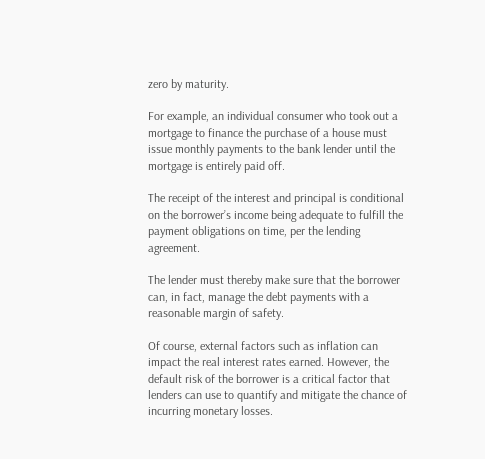zero by maturity.

For example, an individual consumer who took out a mortgage to finance the purchase of a house must issue monthly payments to the bank lender until the mortgage is entirely paid off.

The receipt of the interest and principal is conditional on the borrower’s income being adequate to fulfill the payment obligations on time, per the lending agreement.

The lender must thereby make sure that the borrower can, in fact, manage the debt payments with a reasonable margin of safety.

Of course, external factors such as inflation can impact the real interest rates earned. However, the default risk of the borrower is a critical factor that lenders can use to quantify and mitigate the chance of incurring monetary losses.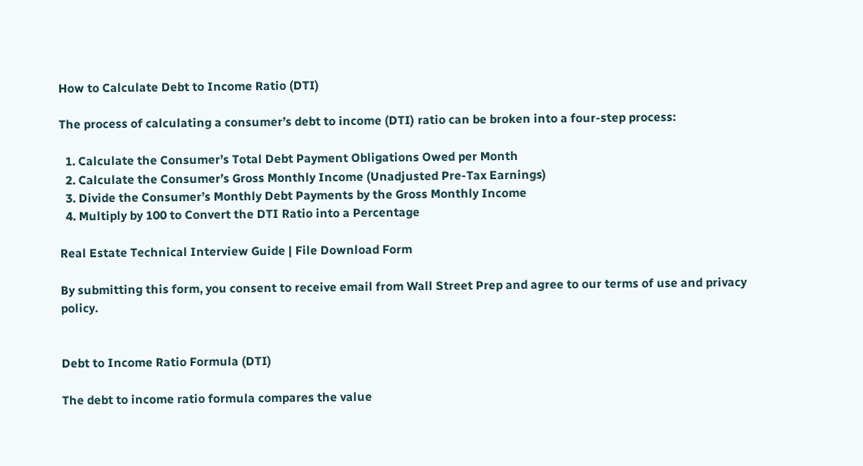How to Calculate Debt to Income Ratio (DTI)

The process of calculating a consumer’s debt to income (DTI) ratio can be broken into a four-step process:

  1. Calculate the Consumer’s Total Debt Payment Obligations Owed per Month
  2. Calculate the Consumer’s Gross Monthly Income (Unadjusted Pre-Tax Earnings)
  3. Divide the Consumer’s Monthly Debt Payments by the Gross Monthly Income
  4. Multiply by 100 to Convert the DTI Ratio into a Percentage

Real Estate Technical Interview Guide | File Download Form

By submitting this form, you consent to receive email from Wall Street Prep and agree to our terms of use and privacy policy.


Debt to Income Ratio Formula (DTI)

The debt to income ratio formula compares the value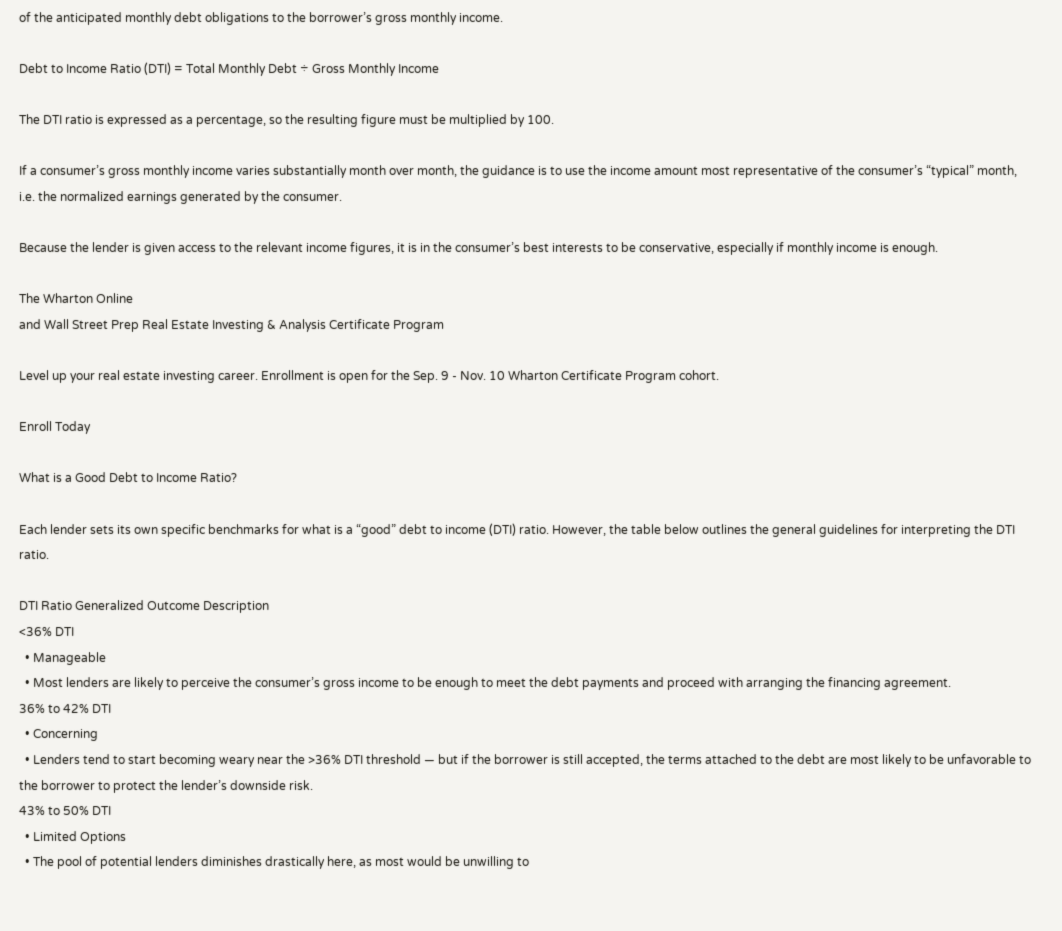of the anticipated monthly debt obligations to the borrower’s gross monthly income.

Debt to Income Ratio (DTI) = Total Monthly Debt ÷ Gross Monthly Income

The DTI ratio is expressed as a percentage, so the resulting figure must be multiplied by 100.

If a consumer’s gross monthly income varies substantially month over month, the guidance is to use the income amount most representative of the consumer’s “typical” month, i.e. the normalized earnings generated by the consumer.

Because the lender is given access to the relevant income figures, it is in the consumer’s best interests to be conservative, especially if monthly income is enough.

The Wharton Online
and Wall Street Prep Real Estate Investing & Analysis Certificate Program

Level up your real estate investing career. Enrollment is open for the Sep. 9 - Nov. 10 Wharton Certificate Program cohort.

Enroll Today

What is a Good Debt to Income Ratio?

Each lender sets its own specific benchmarks for what is a “good” debt to income (DTI) ratio. However, the table below outlines the general guidelines for interpreting the DTI ratio.

DTI Ratio Generalized Outcome Description
<36% DTI
  • Manageable
  • Most lenders are likely to perceive the consumer’s gross income to be enough to meet the debt payments and proceed with arranging the financing agreement.
36% to 42% DTI
  • Concerning
  • Lenders tend to start becoming weary near the >36% DTI threshold — but if the borrower is still accepted, the terms attached to the debt are most likely to be unfavorable to the borrower to protect the lender’s downside risk.
43% to 50% DTI
  • Limited Options
  • The pool of potential lenders diminishes drastically here, as most would be unwilling to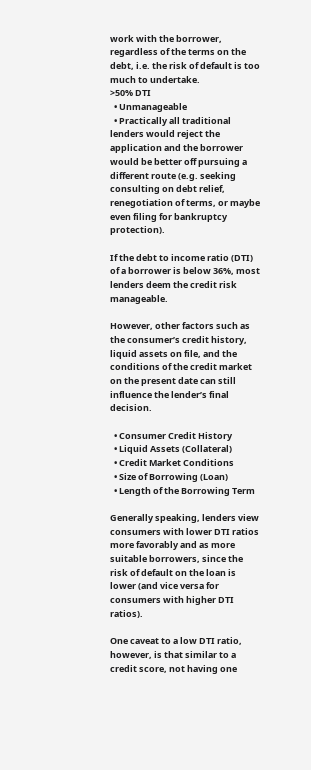work with the borrower, regardless of the terms on the debt, i.e. the risk of default is too much to undertake.
>50% DTI
  • Unmanageable
  • Practically all traditional lenders would reject the application and the borrower would be better off pursuing a different route (e.g. seeking consulting on debt relief, renegotiation of terms, or maybe even filing for bankruptcy protection).

If the debt to income ratio (DTI) of a borrower is below 36%, most lenders deem the credit risk manageable.

However, other factors such as the consumer’s credit history, liquid assets on file, and the conditions of the credit market on the present date can still influence the lender’s final decision.

  • Consumer Credit History
  • Liquid Assets (Collateral)
  • Credit Market Conditions
  • Size of Borrowing (Loan)
  • Length of the Borrowing Term

Generally speaking, lenders view consumers with lower DTI ratios more favorably and as more suitable borrowers, since the risk of default on the loan is lower (and vice versa for consumers with higher DTI ratios).

One caveat to a low DTI ratio, however, is that similar to a credit score, not having one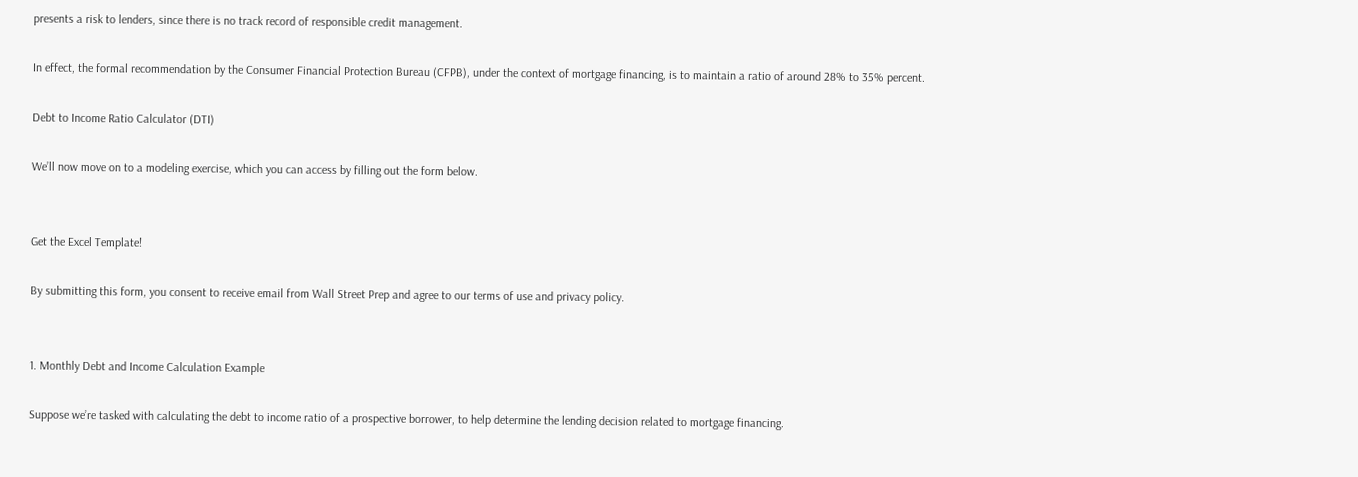presents a risk to lenders, since there is no track record of responsible credit management.

In effect, the formal recommendation by the Consumer Financial Protection Bureau (CFPB), under the context of mortgage financing, is to maintain a ratio of around 28% to 35% percent.

Debt to Income Ratio Calculator (DTI)

We’ll now move on to a modeling exercise, which you can access by filling out the form below.


Get the Excel Template!

By submitting this form, you consent to receive email from Wall Street Prep and agree to our terms of use and privacy policy.


1. Monthly Debt and Income Calculation Example

Suppose we’re tasked with calculating the debt to income ratio of a prospective borrower, to help determine the lending decision related to mortgage financing.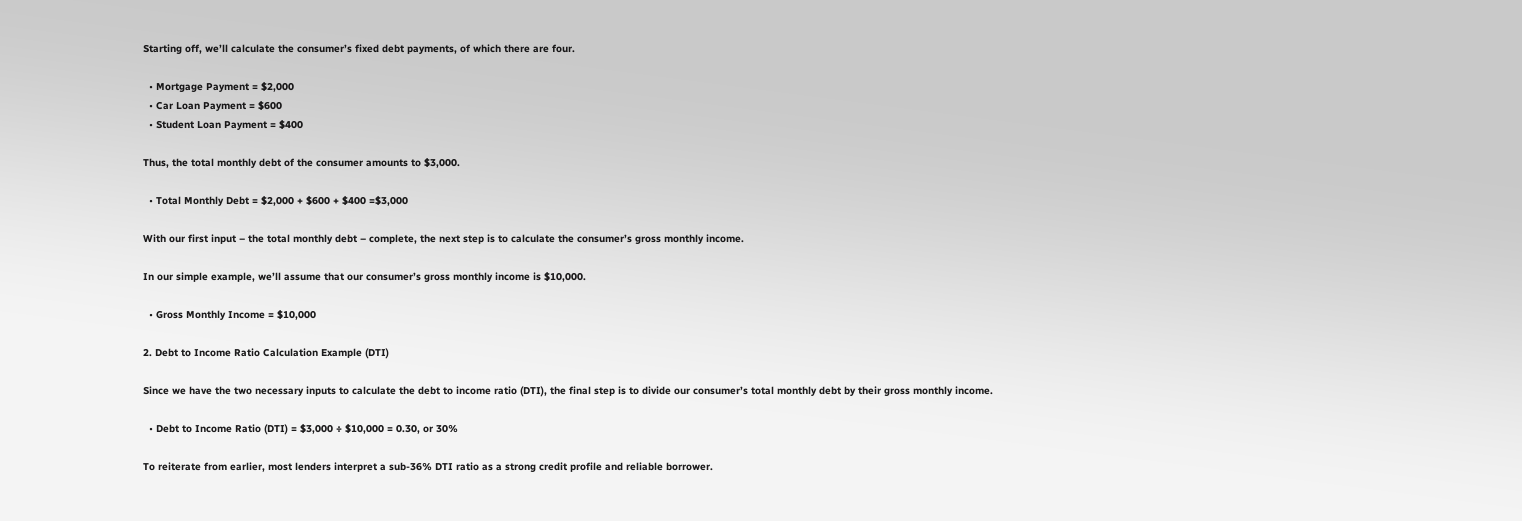Starting off, we’ll calculate the consumer’s fixed debt payments, of which there are four.

  • Mortgage Payment = $2,000
  • Car Loan Payment = $600
  • Student Loan Payment = $400

Thus, the total monthly debt of the consumer amounts to $3,000.

  • Total Monthly Debt = $2,000 + $600 + $400 =$3,000

With our first input – the total monthly debt – complete, the next step is to calculate the consumer’s gross monthly income.

In our simple example, we’ll assume that our consumer’s gross monthly income is $10,000.

  • Gross Monthly Income = $10,000

2. Debt to Income Ratio Calculation Example (DTI)

Since we have the two necessary inputs to calculate the debt to income ratio (DTI), the final step is to divide our consumer’s total monthly debt by their gross monthly income.

  • Debt to Income Ratio (DTI) = $3,000 ÷ $10,000 = 0.30, or 30%

To reiterate from earlier, most lenders interpret a sub-36% DTI ratio as a strong credit profile and reliable borrower.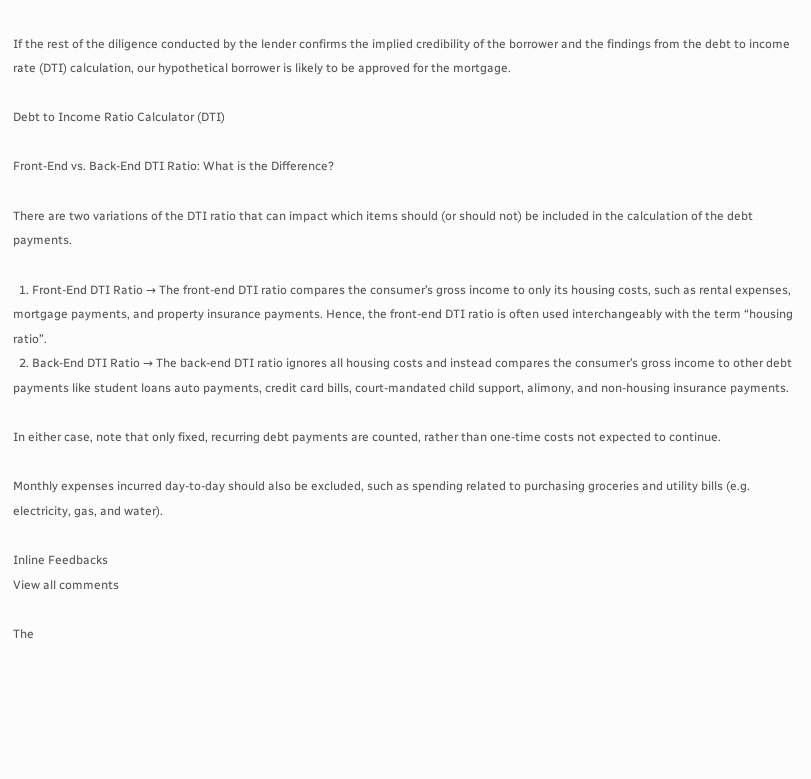If the rest of the diligence conducted by the lender confirms the implied credibility of the borrower and the findings from the debt to income rate (DTI) calculation, our hypothetical borrower is likely to be approved for the mortgage.

Debt to Income Ratio Calculator (DTI)

Front-End vs. Back-End DTI Ratio: What is the Difference?

There are two variations of the DTI ratio that can impact which items should (or should not) be included in the calculation of the debt payments.

  1. Front-End DTI Ratio → The front-end DTI ratio compares the consumer’s gross income to only its housing costs, such as rental expenses, mortgage payments, and property insurance payments. Hence, the front-end DTI ratio is often used interchangeably with the term “housing ratio”.
  2. Back-End DTI Ratio → The back-end DTI ratio ignores all housing costs and instead compares the consumer’s gross income to other debt payments like student loans auto payments, credit card bills, court-mandated child support, alimony, and non-housing insurance payments.

In either case, note that only fixed, recurring debt payments are counted, rather than one-time costs not expected to continue.

Monthly expenses incurred day-to-day should also be excluded, such as spending related to purchasing groceries and utility bills (e.g. electricity, gas, and water).

Inline Feedbacks
View all comments

The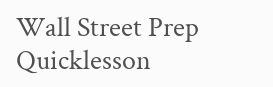Wall Street Prep Quicklesson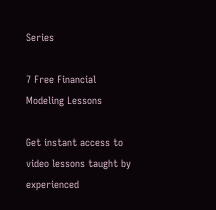Series

7 Free Financial Modeling Lessons

Get instant access to video lessons taught by experienced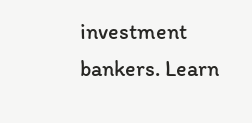investment bankers. Learn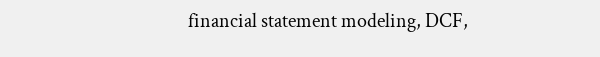financial statement modeling, DCF,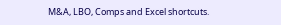M&A, LBO, Comps and Excel shortcuts.